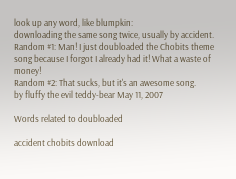look up any word, like blumpkin:
downloading the same song twice, usually by accident.
Random #1: Man! I just doubloaded the Chobits theme song because I forgot I already had it! What a waste of money!
Random #2: That sucks, but it's an awesome song.
by fluffy the evil teddy-bear May 11, 2007

Words related to doubloaded

accident chobits download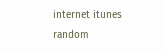internet itunes random